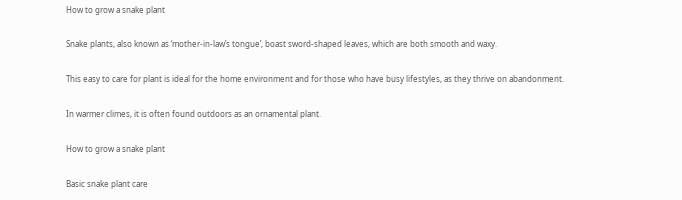How to grow a snake plant

Snake plants, also known as ‘mother-in-law’s tongue’, boast sword-shaped leaves, which are both smooth and waxy.

This easy to care for plant is ideal for the home environment and for those who have busy lifestyles, as they thrive on abandonment.

In warmer climes, it is often found outdoors as an ornamental plant.

How to grow a snake plant

Basic snake plant care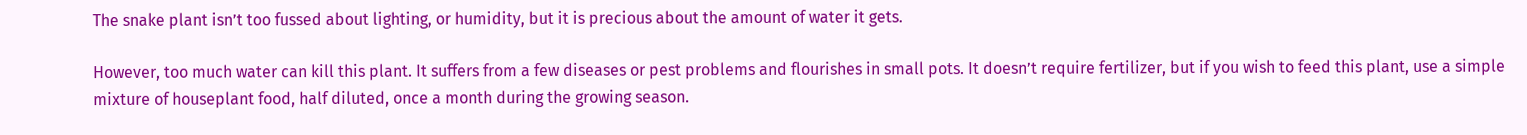The snake plant isn’t too fussed about lighting, or humidity, but it is precious about the amount of water it gets.

However, too much water can kill this plant. It suffers from a few diseases or pest problems and flourishes in small pots. It doesn’t require fertilizer, but if you wish to feed this plant, use a simple mixture of houseplant food, half diluted, once a month during the growing season.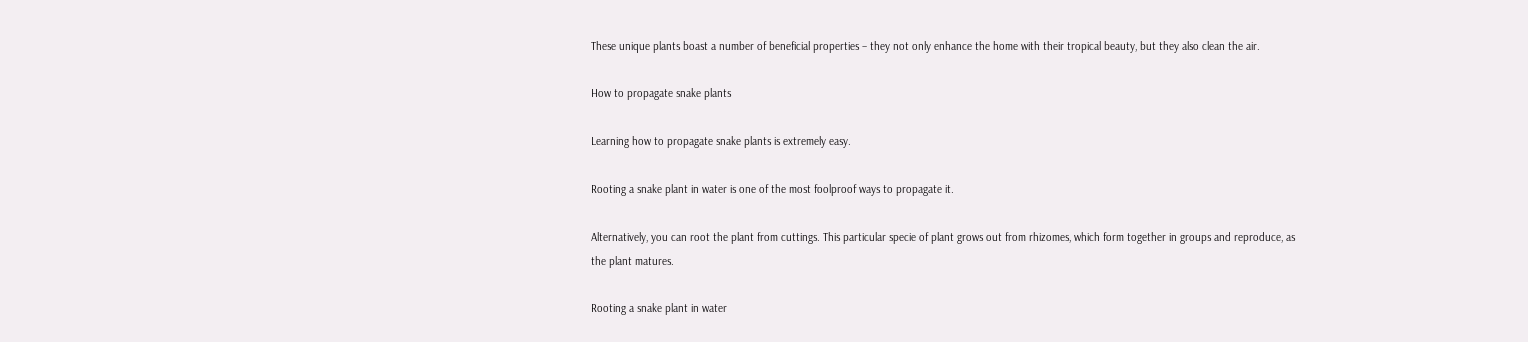These unique plants boast a number of beneficial properties – they not only enhance the home with their tropical beauty, but they also clean the air.

How to propagate snake plants

Learning how to propagate snake plants is extremely easy.

Rooting a snake plant in water is one of the most foolproof ways to propagate it.

Alternatively, you can root the plant from cuttings. This particular specie of plant grows out from rhizomes, which form together in groups and reproduce, as the plant matures.

Rooting a snake plant in water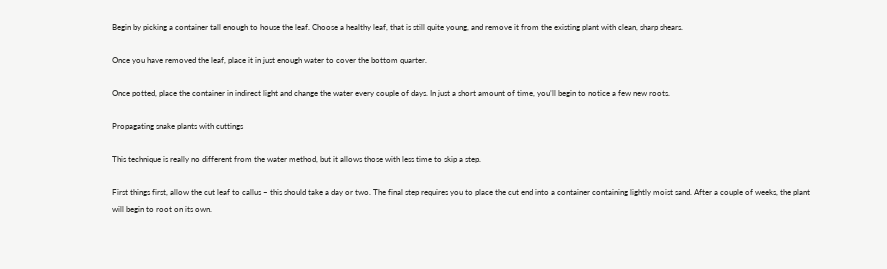Begin by picking a container tall enough to house the leaf. Choose a healthy leaf, that is still quite young, and remove it from the existing plant with clean, sharp shears.

Once you have removed the leaf, place it in just enough water to cover the bottom quarter.

Once potted, place the container in indirect light and change the water every couple of days. In just a short amount of time, you’ll begin to notice a few new roots.

Propagating snake plants with cuttings

This technique is really no different from the water method, but it allows those with less time to skip a step.

First things first, allow the cut leaf to callus – this should take a day or two. The final step requires you to place the cut end into a container containing lightly moist sand. After a couple of weeks, the plant will begin to root on its own.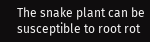The snake plant can be susceptible to root rot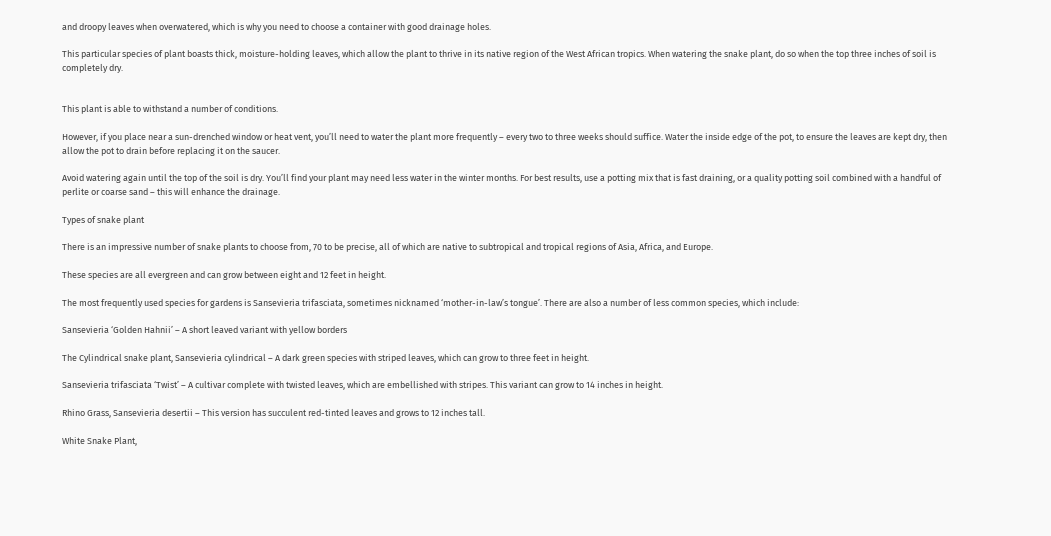and droopy leaves when overwatered, which is why you need to choose a container with good drainage holes.

This particular species of plant boasts thick, moisture-holding leaves, which allow the plant to thrive in its native region of the West African tropics. When watering the snake plant, do so when the top three inches of soil is completely dry.


This plant is able to withstand a number of conditions.

However, if you place near a sun-drenched window or heat vent, you’ll need to water the plant more frequently – every two to three weeks should suffice. Water the inside edge of the pot, to ensure the leaves are kept dry, then allow the pot to drain before replacing it on the saucer.

Avoid watering again until the top of the soil is dry. You’ll find your plant may need less water in the winter months. For best results, use a potting mix that is fast draining, or a quality potting soil combined with a handful of perlite or coarse sand – this will enhance the drainage.

Types of snake plant

There is an impressive number of snake plants to choose from, 70 to be precise, all of which are native to subtropical and tropical regions of Asia, Africa, and Europe.

These species are all evergreen and can grow between eight and 12 feet in height.

The most frequently used species for gardens is Sansevieria trifasciata, sometimes nicknamed ‘mother-in-law’s tongue’. There are also a number of less common species, which include:

Sansevieria ‘Golden Hahnii’ – A short leaved variant with yellow borders

The Cylindrical snake plant, Sansevieria cylindrical – A dark green species with striped leaves, which can grow to three feet in height.

Sansevieria trifasciata ‘Twist’ – A cultivar complete with twisted leaves, which are embellished with stripes. This variant can grow to 14 inches in height.

Rhino Grass, Sansevieria desertii – This version has succulent red-tinted leaves and grows to 12 inches tall.

White Snake Plant,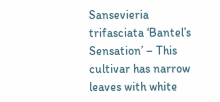Sansevieria trifasciata ‘Bantel’s Sensation’ – This cultivar has narrow leaves with white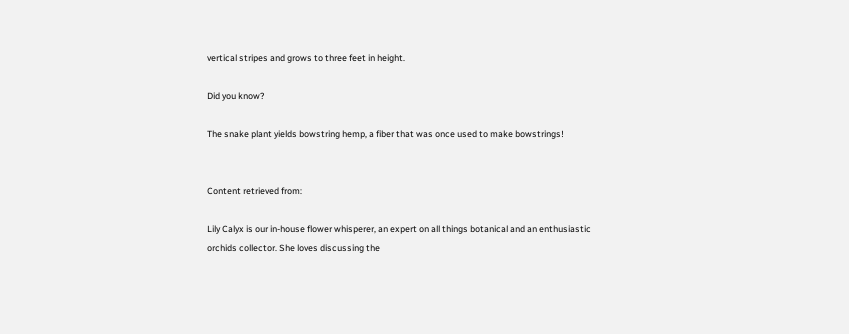vertical stripes and grows to three feet in height.

Did you know?

The snake plant yields bowstring hemp, a fiber that was once used to make bowstrings!


Content retrieved from:

Lily Calyx is our in-house flower whisperer, an expert on all things botanical and an enthusiastic orchids collector. She loves discussing the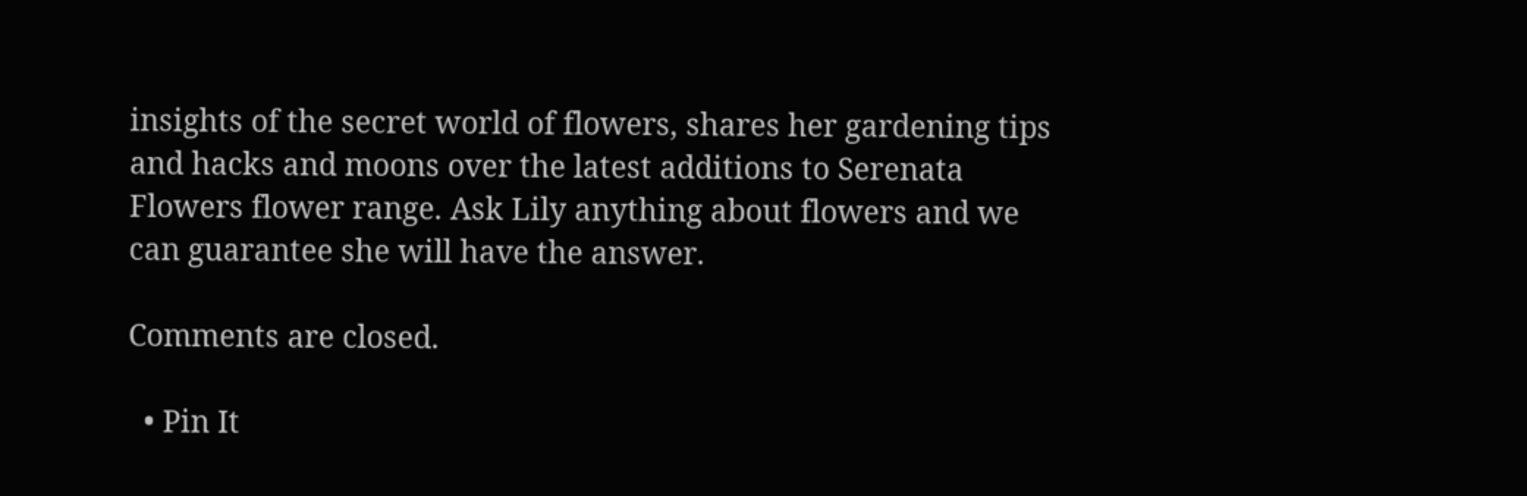insights of the secret world of flowers, shares her gardening tips and hacks and moons over the latest additions to Serenata Flowers flower range. Ask Lily anything about flowers and we can guarantee she will have the answer.

Comments are closed.

  • Pin It